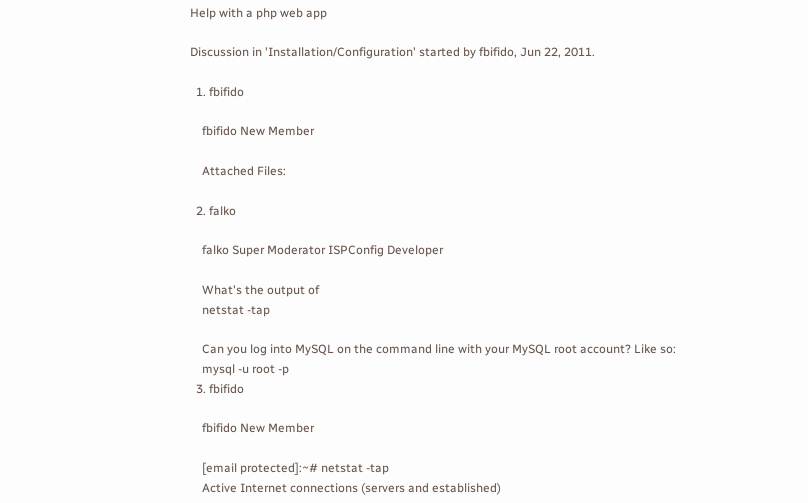Help with a php web app

Discussion in 'Installation/Configuration' started by fbifido, Jun 22, 2011.

  1. fbifido

    fbifido New Member

    Attached Files:

  2. falko

    falko Super Moderator ISPConfig Developer

    What's the output of
    netstat -tap

    Can you log into MySQL on the command line with your MySQL root account? Like so:
    mysql -u root -p
  3. fbifido

    fbifido New Member

    [email protected]:~# netstat -tap
    Active Internet connections (servers and established)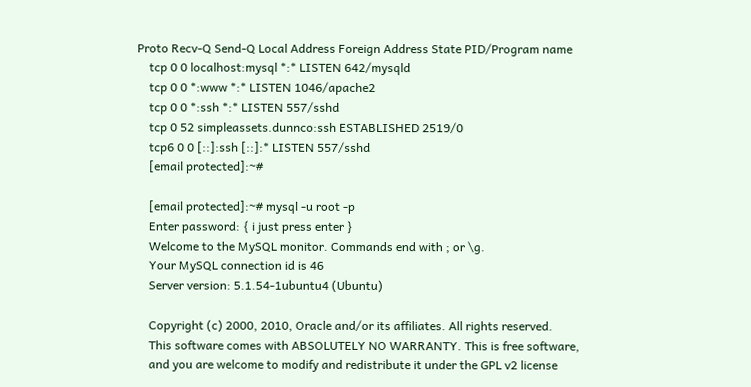Proto Recv-Q Send-Q Local Address Foreign Address State PID/Program name
    tcp 0 0 localhost:mysql *:* LISTEN 642/mysqld
    tcp 0 0 *:www *:* LISTEN 1046/apache2
    tcp 0 0 *:ssh *:* LISTEN 557/sshd
    tcp 0 52 simpleassets.dunnco:ssh ESTABLISHED 2519/0
    tcp6 0 0 [::]:ssh [::]:* LISTEN 557/sshd
    [email protected]:~#

    [email protected]:~# mysql -u root -p
    Enter password: { i just press enter }
    Welcome to the MySQL monitor. Commands end with ; or \g.
    Your MySQL connection id is 46
    Server version: 5.1.54-1ubuntu4 (Ubuntu)

    Copyright (c) 2000, 2010, Oracle and/or its affiliates. All rights reserved.
    This software comes with ABSOLUTELY NO WARRANTY. This is free software,
    and you are welcome to modify and redistribute it under the GPL v2 license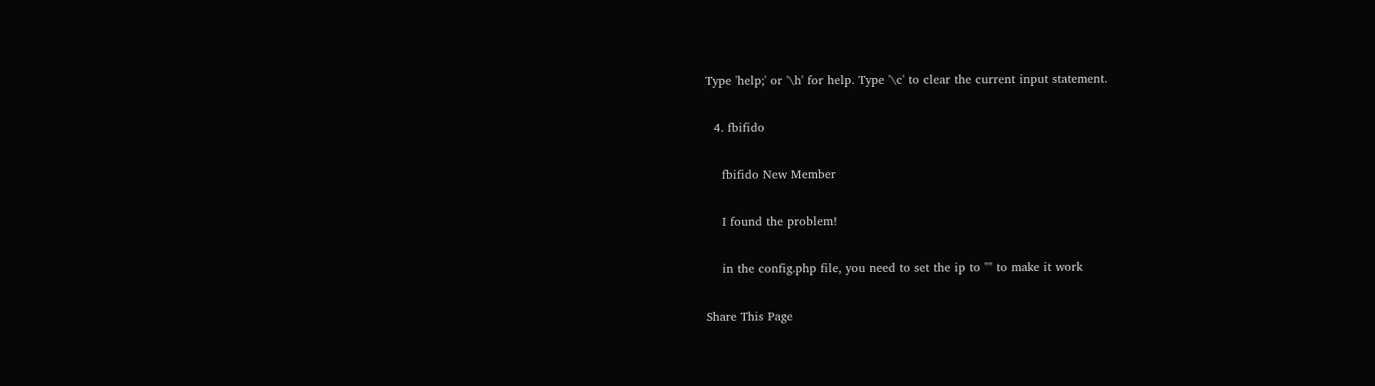Type 'help;' or '\h' for help. Type '\c' to clear the current input statement.

  4. fbifido

    fbifido New Member

    I found the problem!

    in the config.php file, you need to set the ip to "" to make it work

Share This Page